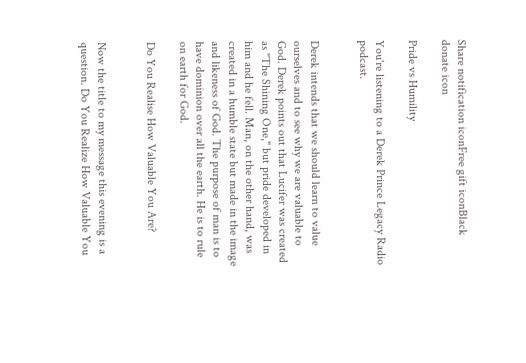Share notification iconFree gift iconBlack donate icon

Pride vs Humility

You're listening to a Derek Prince Legacy Radio podcast.


Derek intends that we should learn to value ourselves and to see why we are valuable to God. Derek points out that Lucifer was created as "The Shining One," but pride developed in him and he fell. Man, on the other hand, was created in a humble state but made in the image and likeness of God. The purpose of man is to have dominion over all the earth. He is to rule on earth for God.

Do You Realise How Valuable You Are?


Now the title to my message this evening is a question. Do You Realize How Valuable You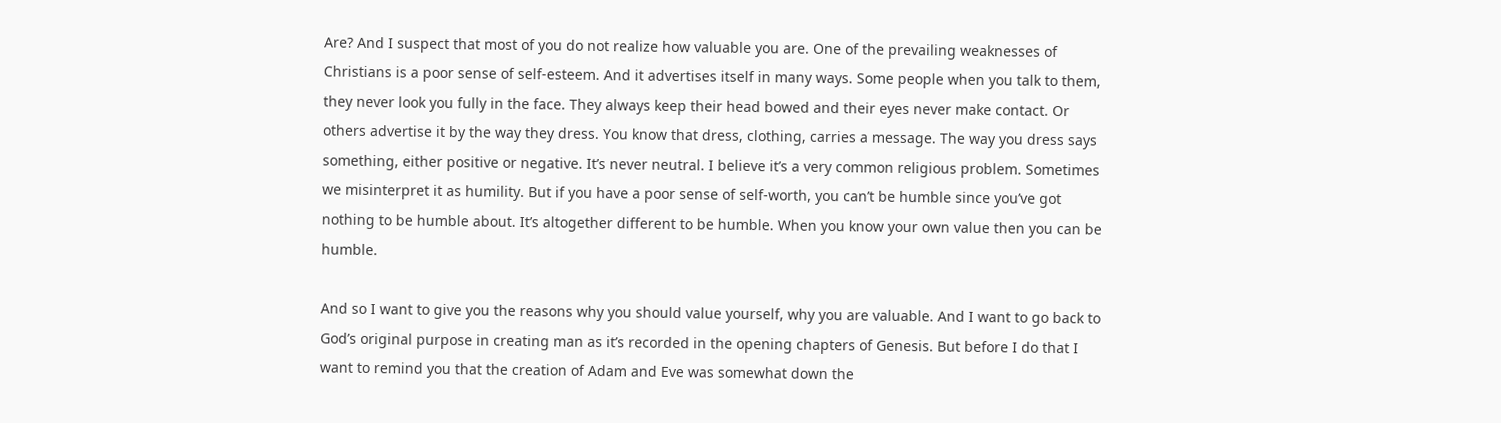Are? And I suspect that most of you do not realize how valuable you are. One of the prevailing weaknesses of Christians is a poor sense of self-esteem. And it advertises itself in many ways. Some people when you talk to them, they never look you fully in the face. They always keep their head bowed and their eyes never make contact. Or others advertise it by the way they dress. You know that dress, clothing, carries a message. The way you dress says something, either positive or negative. It’s never neutral. I believe it’s a very common religious problem. Sometimes we misinterpret it as humility. But if you have a poor sense of self-worth, you can’t be humble since you’ve got nothing to be humble about. It’s altogether different to be humble. When you know your own value then you can be humble.

And so I want to give you the reasons why you should value yourself, why you are valuable. And I want to go back to God’s original purpose in creating man as it’s recorded in the opening chapters of Genesis. But before I do that I want to remind you that the creation of Adam and Eve was somewhat down the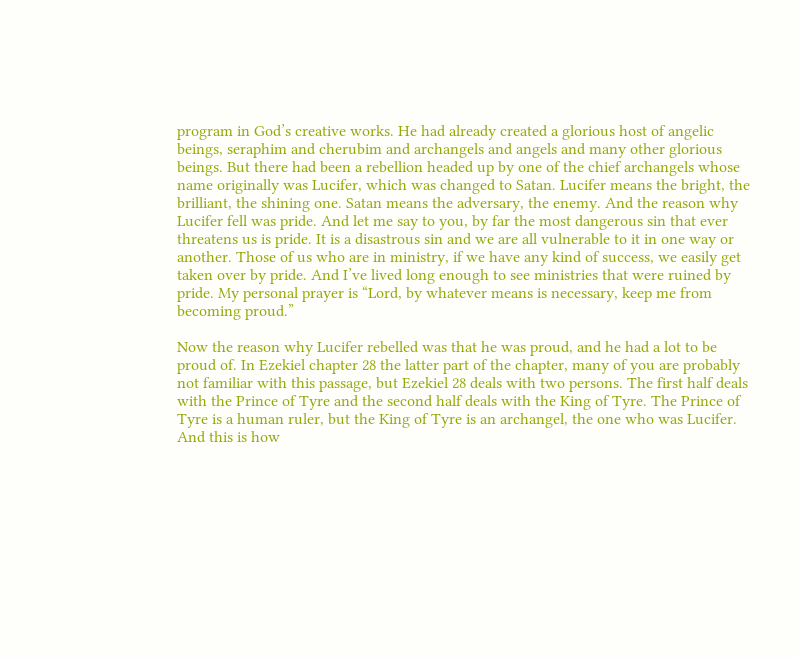program in God’s creative works. He had already created a glorious host of angelic beings, seraphim and cherubim and archangels and angels and many other glorious beings. But there had been a rebellion headed up by one of the chief archangels whose name originally was Lucifer, which was changed to Satan. Lucifer means the bright, the brilliant, the shining one. Satan means the adversary, the enemy. And the reason why Lucifer fell was pride. And let me say to you, by far the most dangerous sin that ever threatens us is pride. It is a disastrous sin and we are all vulnerable to it in one way or another. Those of us who are in ministry, if we have any kind of success, we easily get taken over by pride. And I’ve lived long enough to see ministries that were ruined by pride. My personal prayer is “Lord, by whatever means is necessary, keep me from becoming proud.”

Now the reason why Lucifer rebelled was that he was proud, and he had a lot to be proud of. In Ezekiel chapter 28 the latter part of the chapter, many of you are probably not familiar with this passage, but Ezekiel 28 deals with two persons. The first half deals with the Prince of Tyre and the second half deals with the King of Tyre. The Prince of Tyre is a human ruler, but the King of Tyre is an archangel, the one who was Lucifer. And this is how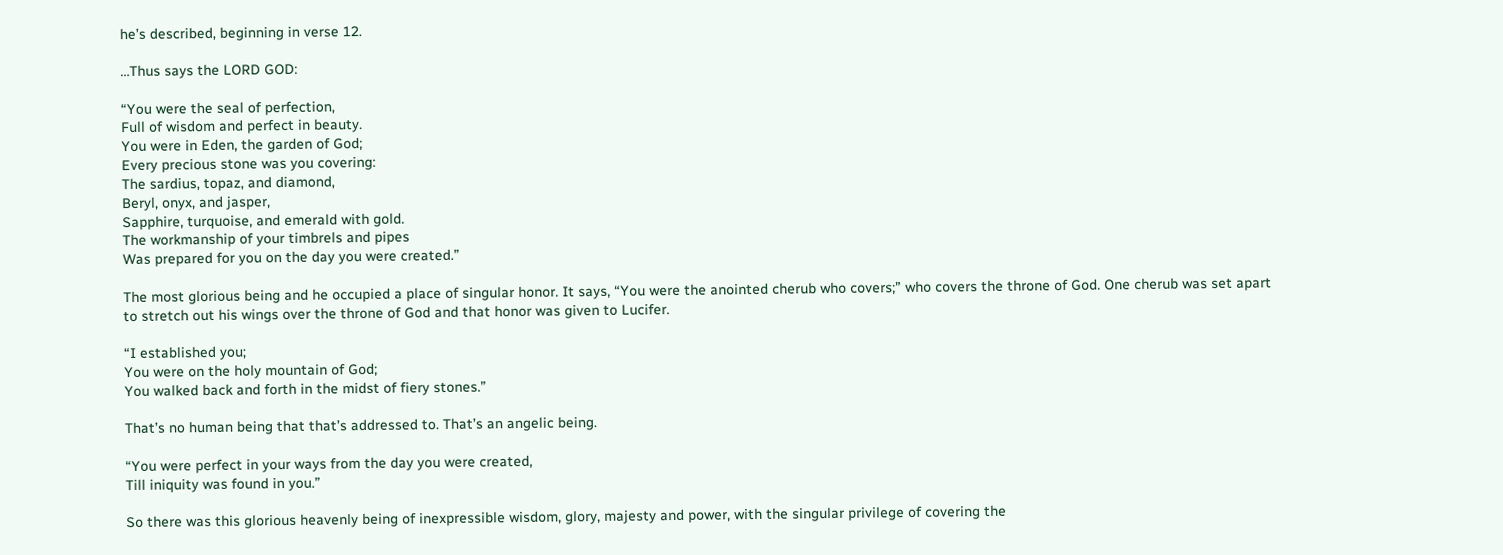he’s described, beginning in verse 12.

…Thus says the LORD GOD:

“You were the seal of perfection,
Full of wisdom and perfect in beauty.
You were in Eden, the garden of God;
Every precious stone was you covering:
The sardius, topaz, and diamond,
Beryl, onyx, and jasper,
Sapphire, turquoise, and emerald with gold.
The workmanship of your timbrels and pipes
Was prepared for you on the day you were created.”

The most glorious being and he occupied a place of singular honor. It says, “You were the anointed cherub who covers;” who covers the throne of God. One cherub was set apart to stretch out his wings over the throne of God and that honor was given to Lucifer.

“I established you;
You were on the holy mountain of God;
You walked back and forth in the midst of fiery stones.”

That’s no human being that that’s addressed to. That’s an angelic being.

“You were perfect in your ways from the day you were created,
Till iniquity was found in you.”

So there was this glorious heavenly being of inexpressible wisdom, glory, majesty and power, with the singular privilege of covering the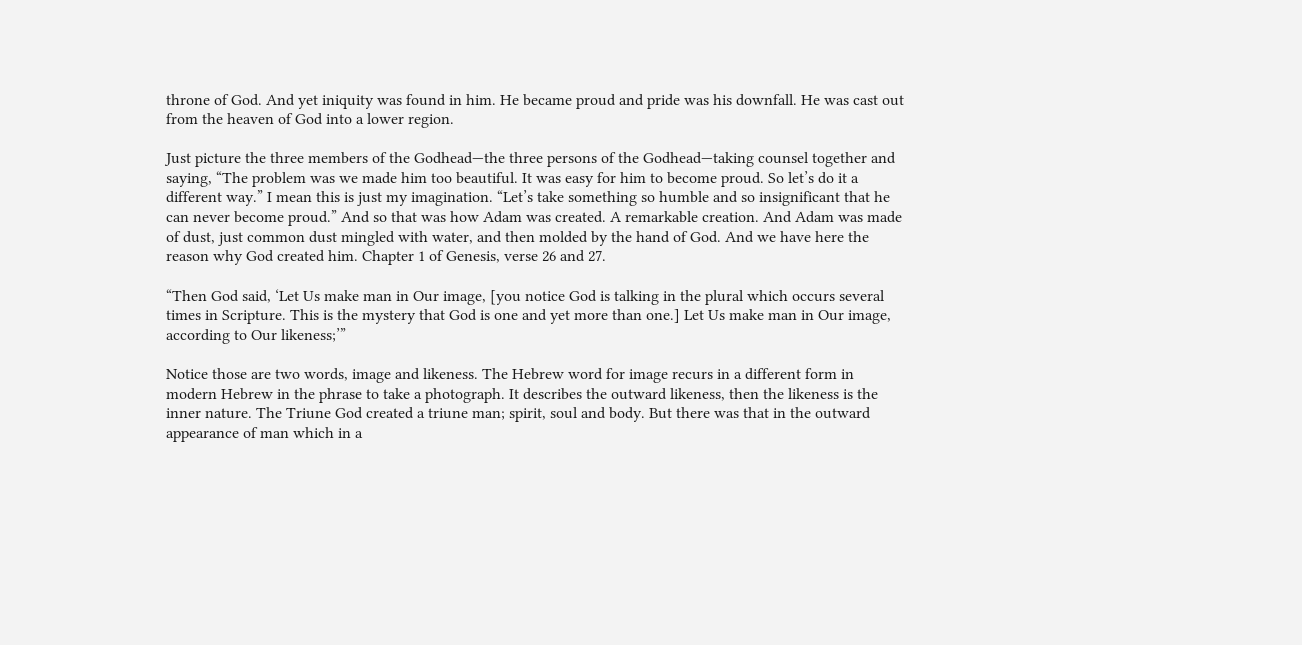throne of God. And yet iniquity was found in him. He became proud and pride was his downfall. He was cast out from the heaven of God into a lower region.

Just picture the three members of the Godhead—the three persons of the Godhead—taking counsel together and saying, “The problem was we made him too beautiful. It was easy for him to become proud. So let’s do it a different way.” I mean this is just my imagination. “Let’s take something so humble and so insignificant that he can never become proud.” And so that was how Adam was created. A remarkable creation. And Adam was made of dust, just common dust mingled with water, and then molded by the hand of God. And we have here the reason why God created him. Chapter 1 of Genesis, verse 26 and 27.

“Then God said, ‘Let Us make man in Our image, [you notice God is talking in the plural which occurs several times in Scripture. This is the mystery that God is one and yet more than one.] Let Us make man in Our image, according to Our likeness;’”

Notice those are two words, image and likeness. The Hebrew word for image recurs in a different form in modern Hebrew in the phrase to take a photograph. It describes the outward likeness, then the likeness is the inner nature. The Triune God created a triune man; spirit, soul and body. But there was that in the outward appearance of man which in a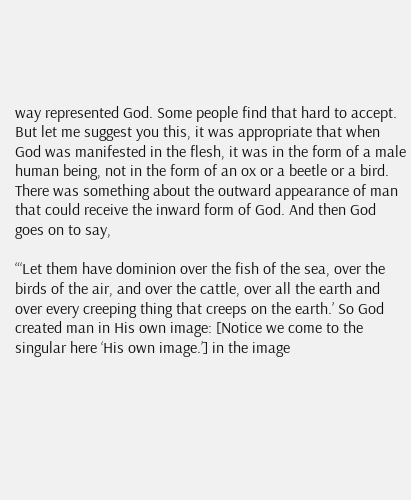way represented God. Some people find that hard to accept. But let me suggest you this, it was appropriate that when God was manifested in the flesh, it was in the form of a male human being, not in the form of an ox or a beetle or a bird. There was something about the outward appearance of man that could receive the inward form of God. And then God goes on to say,

“‘Let them have dominion over the fish of the sea, over the birds of the air, and over the cattle, over all the earth and over every creeping thing that creeps on the earth.’ So God created man in His own image: [Notice we come to the singular here ‘His own image.’] in the image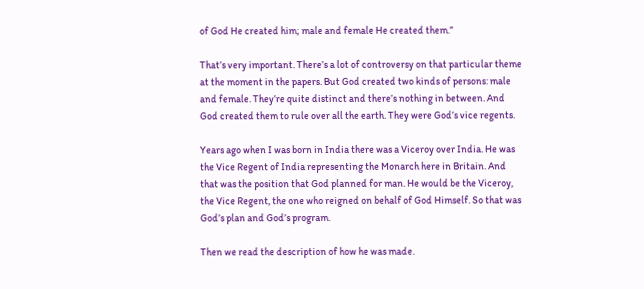of God He created him; male and female He created them.”

That’s very important. There’s a lot of controversy on that particular theme at the moment in the papers. But God created two kinds of persons: male and female. They’re quite distinct and there’s nothing in between. And God created them to rule over all the earth. They were God’s vice regents.

Years ago when I was born in India there was a Viceroy over India. He was the Vice Regent of India representing the Monarch here in Britain. And that was the position that God planned for man. He would be the Viceroy, the Vice Regent, the one who reigned on behalf of God Himself. So that was God’s plan and God’s program.

Then we read the description of how he was made.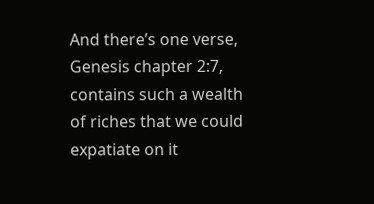And there’s one verse, Genesis chapter 2:7, contains such a wealth of riches that we could expatiate on it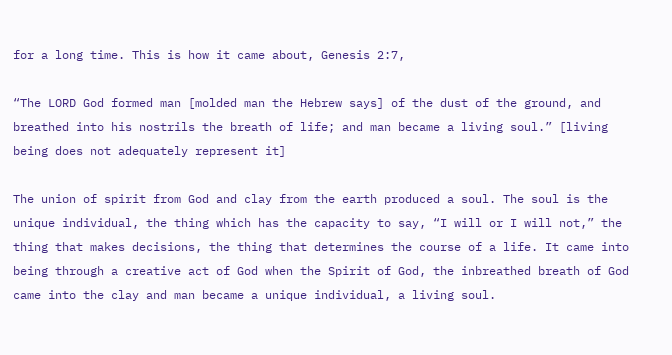for a long time. This is how it came about, Genesis 2:7,

“The LORD God formed man [molded man the Hebrew says] of the dust of the ground, and breathed into his nostrils the breath of life; and man became a living soul.” [living being does not adequately represent it]

The union of spirit from God and clay from the earth produced a soul. The soul is the unique individual, the thing which has the capacity to say, “I will or I will not,” the thing that makes decisions, the thing that determines the course of a life. It came into being through a creative act of God when the Spirit of God, the inbreathed breath of God came into the clay and man became a unique individual, a living soul.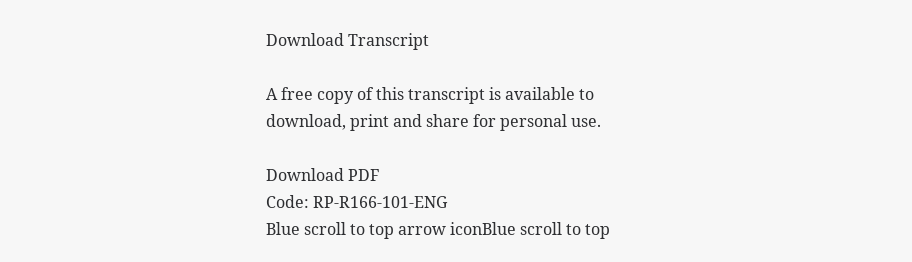Download Transcript

A free copy of this transcript is available to download, print and share for personal use.

Download PDF
Code: RP-R166-101-ENG
Blue scroll to top arrow iconBlue scroll to top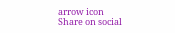arrow icon
Share on social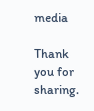media

Thank you for sharing.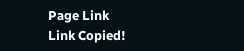Page Link
Link Copied!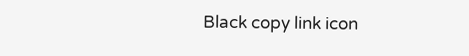Black copy link icon